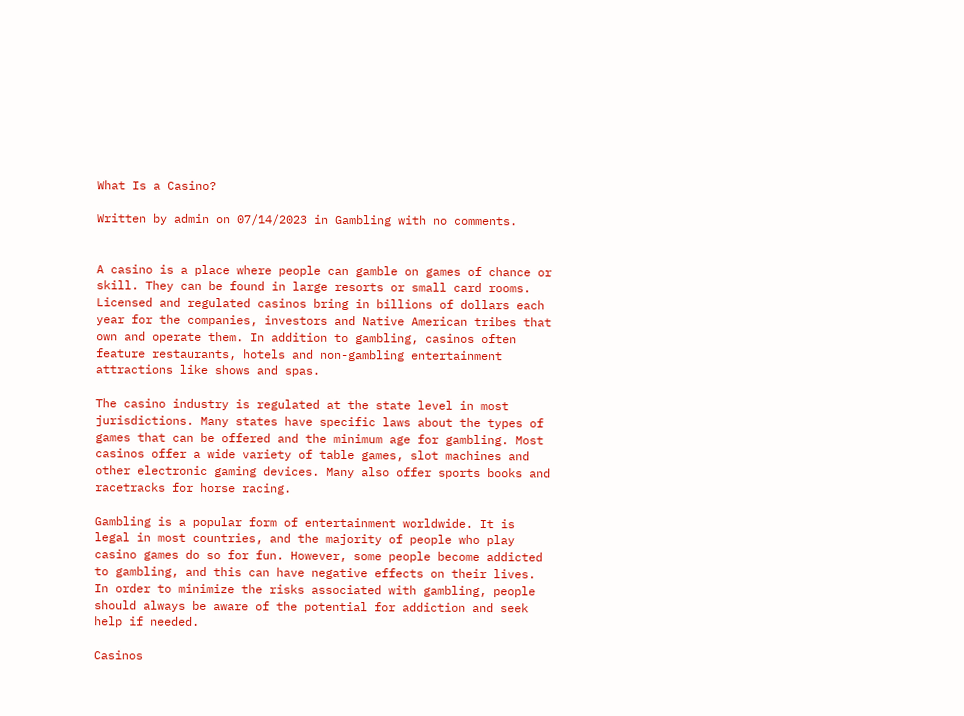What Is a Casino?

Written by admin on 07/14/2023 in Gambling with no comments.


A casino is a place where people can gamble on games of chance or skill. They can be found in large resorts or small card rooms. Licensed and regulated casinos bring in billions of dollars each year for the companies, investors and Native American tribes that own and operate them. In addition to gambling, casinos often feature restaurants, hotels and non-gambling entertainment attractions like shows and spas.

The casino industry is regulated at the state level in most jurisdictions. Many states have specific laws about the types of games that can be offered and the minimum age for gambling. Most casinos offer a wide variety of table games, slot machines and other electronic gaming devices. Many also offer sports books and racetracks for horse racing.

Gambling is a popular form of entertainment worldwide. It is legal in most countries, and the majority of people who play casino games do so for fun. However, some people become addicted to gambling, and this can have negative effects on their lives. In order to minimize the risks associated with gambling, people should always be aware of the potential for addiction and seek help if needed.

Casinos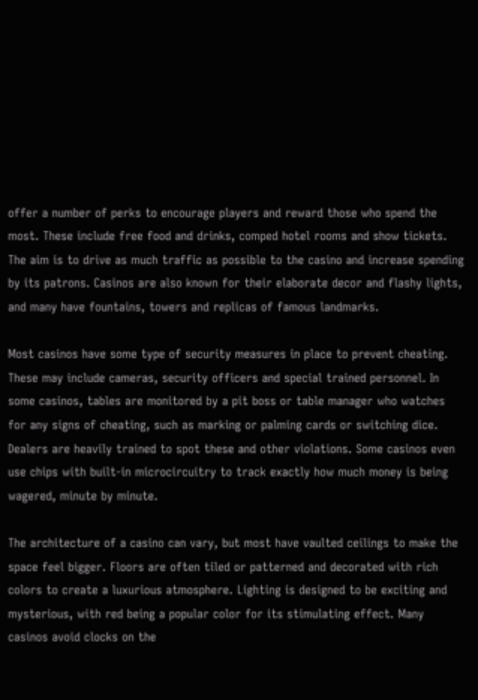offer a number of perks to encourage players and reward those who spend the most. These include free food and drinks, comped hotel rooms and show tickets. The aim is to drive as much traffic as possible to the casino and increase spending by its patrons. Casinos are also known for their elaborate decor and flashy lights, and many have fountains, towers and replicas of famous landmarks.

Most casinos have some type of security measures in place to prevent cheating. These may include cameras, security officers and special trained personnel. In some casinos, tables are monitored by a pit boss or table manager who watches for any signs of cheating, such as marking or palming cards or switching dice. Dealers are heavily trained to spot these and other violations. Some casinos even use chips with built-in microcircuitry to track exactly how much money is being wagered, minute by minute.

The architecture of a casino can vary, but most have vaulted ceilings to make the space feel bigger. Floors are often tiled or patterned and decorated with rich colors to create a luxurious atmosphere. Lighting is designed to be exciting and mysterious, with red being a popular color for its stimulating effect. Many casinos avoid clocks on the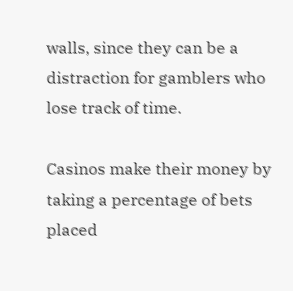walls, since they can be a distraction for gamblers who lose track of time.

Casinos make their money by taking a percentage of bets placed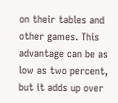on their tables and other games. This advantage can be as low as two percent, but it adds up over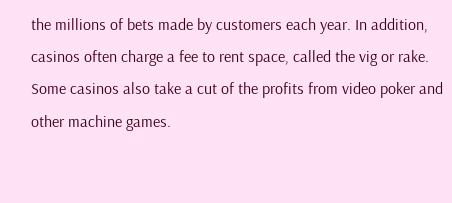the millions of bets made by customers each year. In addition, casinos often charge a fee to rent space, called the vig or rake. Some casinos also take a cut of the profits from video poker and other machine games.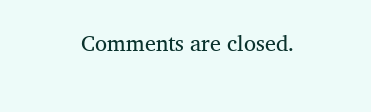Comments are closed.